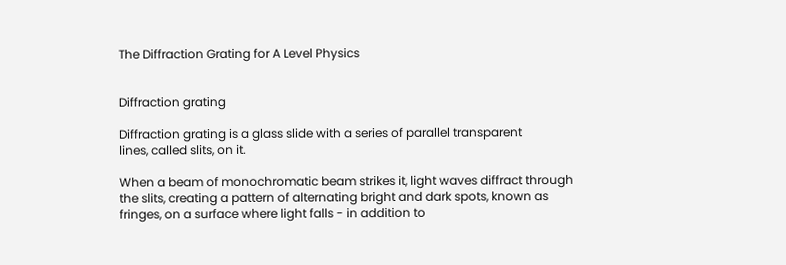The Diffraction Grating for A Level Physics


Diffraction grating

Diffraction grating is a glass slide with a series of parallel transparent
lines, called slits, on it.

When a beam of monochromatic beam strikes it, light waves diffract through the slits, creating a pattern of alternating bright and dark spots, known as fringes, on a surface where light falls - in addition to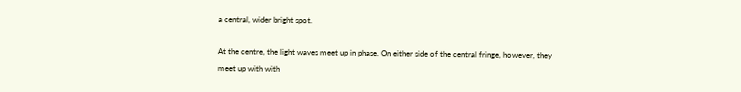a central, wider bright spot.

At the centre, the light waves meet up in phase. On either side of the central fringe, however, they meet up with with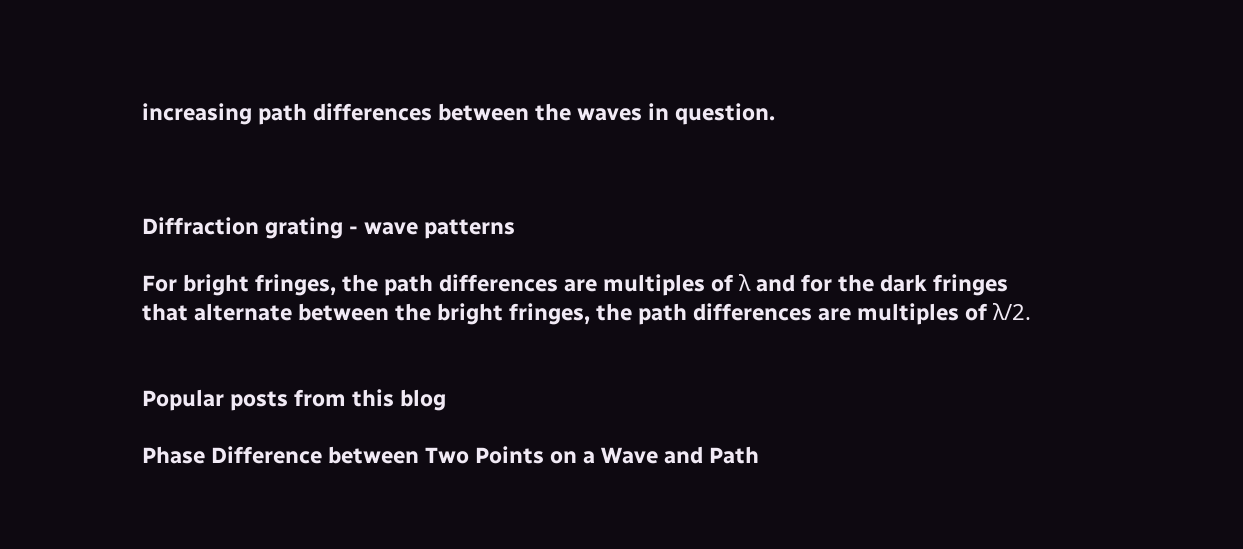increasing path differences between the waves in question.



Diffraction grating - wave patterns

For bright fringes, the path differences are multiples of λ and for the dark fringes that alternate between the bright fringes, the path differences are multiples of λ/2.


Popular posts from this blog

Phase Difference between Two Points on a Wave and Path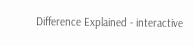Difference Explained - interactive